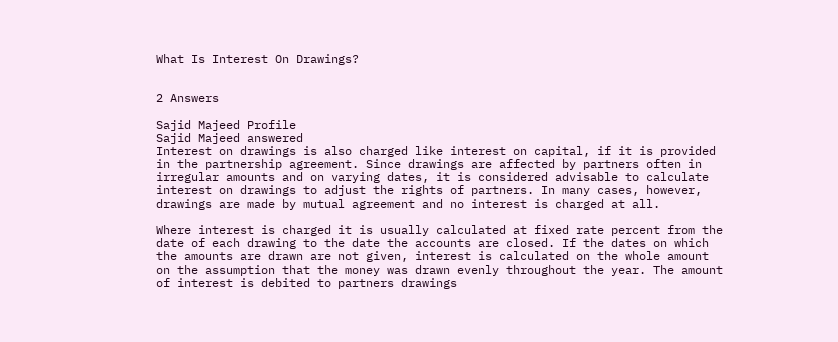What Is Interest On Drawings?


2 Answers

Sajid Majeed Profile
Sajid Majeed answered
Interest on drawings is also charged like interest on capital, if it is provided in the partnership agreement. Since drawings are affected by partners often in irregular amounts and on varying dates, it is considered advisable to calculate interest on drawings to adjust the rights of partners. In many cases, however, drawings are made by mutual agreement and no interest is charged at all.

Where interest is charged it is usually calculated at fixed rate percent from the date of each drawing to the date the accounts are closed. If the dates on which the amounts are drawn are not given, interest is calculated on the whole amount on the assumption that the money was drawn evenly throughout the year. The amount of interest is debited to partners drawings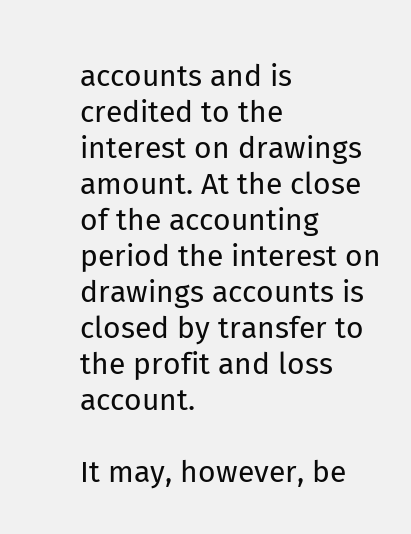accounts and is credited to the interest on drawings amount. At the close of the accounting period the interest on drawings accounts is closed by transfer to the profit and loss account.

It may, however, be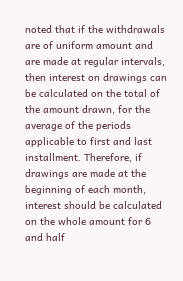noted that if the withdrawals are of uniform amount and are made at regular intervals, then interest on drawings can be calculated on the total of the amount drawn, for the average of the periods applicable to first and last installment. Therefore, if drawings are made at the beginning of each month, interest should be calculated on the whole amount for 6 and half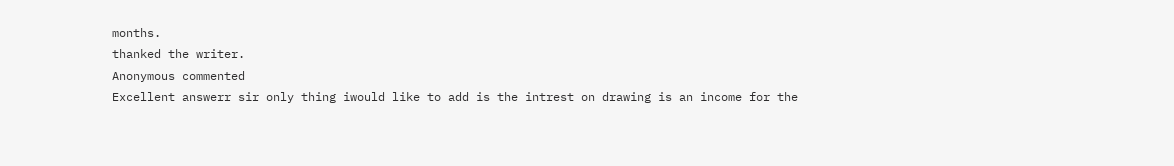months.
thanked the writer.
Anonymous commented
Excellent answerr sir only thing iwould like to add is the intrest on drawing is an income for the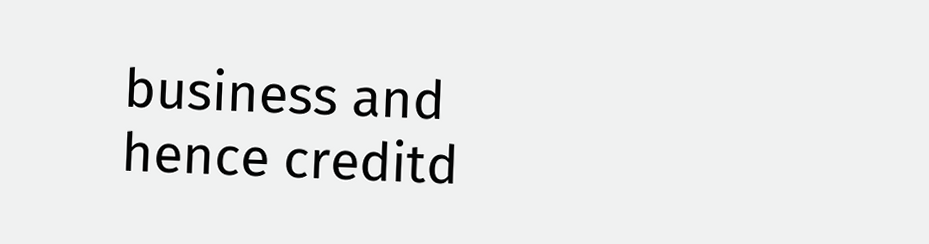business and hence creditd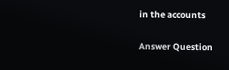in the accounts

Answer Question